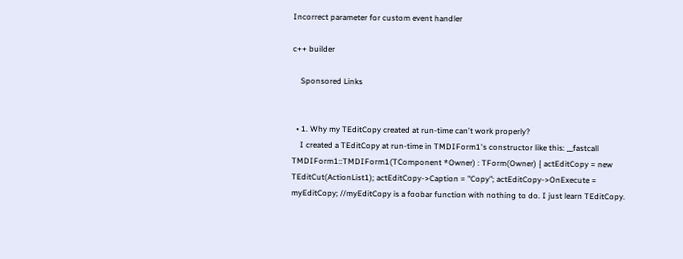Incorrect parameter for custom event handler

c++ builder

    Sponsored Links


  • 1. Why my TEditCopy created at run-time can't work properly?
    I created a TEditCopy at run-time in TMDIForm1's constructor like this: __fastcall TMDIForm1::TMDIForm1(TComponent *Owner) : TForm(Owner) { actEditCopy = new TEditCut(ActionList1); actEditCopy->Caption = "Copy"; actEditCopy->OnExecute = myEditCopy; //myEditCopy is a foobar function with nothing to do. I just learn TEditCopy.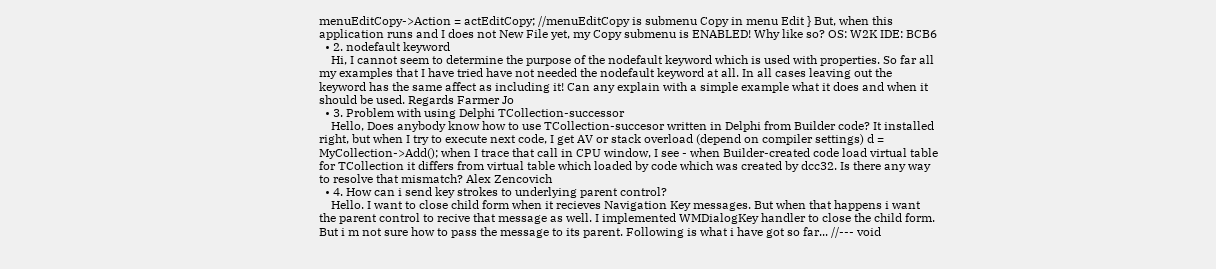menuEditCopy->Action = actEditCopy; //menuEditCopy is submenu Copy in menu Edit } But, when this application runs and I does not New File yet, my Copy submenu is ENABLED! Why like so? OS: W2K IDE: BCB6
  • 2. nodefault keyword
    Hi, I cannot seem to determine the purpose of the nodefault keyword which is used with properties. So far all my examples that I have tried have not needed the nodefault keyword at all. In all cases leaving out the keyword has the same affect as including it! Can any explain with a simple example what it does and when it should be used. Regards Farmer Jo
  • 3. Problem with using Delphi TCollection-successor
    Hello, Does anybody know how to use TCollection-succesor written in Delphi from Builder code? It installed right, but when I try to execute next code, I get AV or stack overload (depend on compiler settings) d = MyCollection->Add(); when I trace that call in CPU window, I see - when Builder-created code load virtual table for TCollection it differs from virtual table which loaded by code which was created by dcc32. Is there any way to resolve that mismatch? Alex Zencovich
  • 4. How can i send key strokes to underlying parent control?
    Hello. I want to close child form when it recieves Navigation Key messages. But when that happens i want the parent control to recive that message as well. I implemented WMDialogKey handler to close the child form. But i m not sure how to pass the message to its parent. Following is what i have got so far... //--- void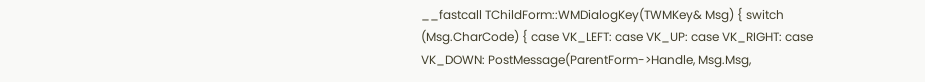__fastcall TChildForm::WMDialogKey(TWMKey& Msg) { switch (Msg.CharCode) { case VK_LEFT: case VK_UP: case VK_RIGHT: case VK_DOWN: PostMessage(ParentForm->Handle, Msg.Msg,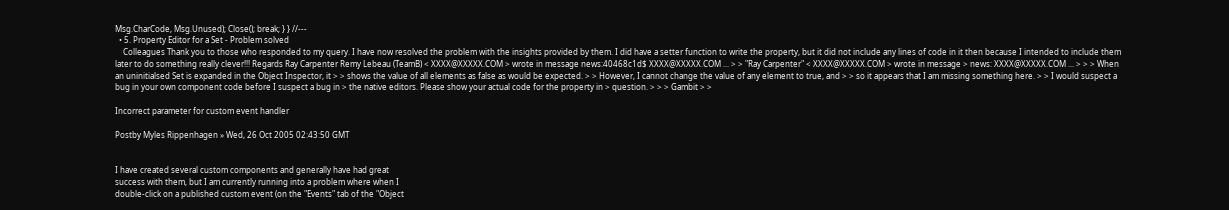Msg.CharCode, Msg.Unused); Close(); break; } } //---
  • 5. Property Editor for a Set - Problem solved
    Colleagues Thank you to those who responded to my query. I have now resolved the problem with the insights provided by them. I did have a setter function to write the property, but it did not include any lines of code in it then because I intended to include them later to do something really clever!!! Regards Ray Carpenter Remy Lebeau (TeamB) < XXXX@XXXXX.COM > wrote in message news:40468c1d$ XXXX@XXXXX.COM ... > > "Ray Carpenter" < XXXX@XXXXX.COM > wrote in message > news: XXXX@XXXXX.COM ... > > > When an uninitialsed Set is expanded in the Object Inspector, it > > shows the value of all elements as false as would be expected. > > However, I cannot change the value of any element to true, and > > so it appears that I am missing something here. > > I would suspect a bug in your own component code before I suspect a bug in > the native editors. Please show your actual code for the property in > question. > > > Gambit > >

Incorrect parameter for custom event handler

Postby Myles Rippenhagen » Wed, 26 Oct 2005 02:43:50 GMT


I have created several custom components and generally have had great
success with them, but I am currently running into a problem where when I
double-click on a published custom event (on the "Events" tab of the "Object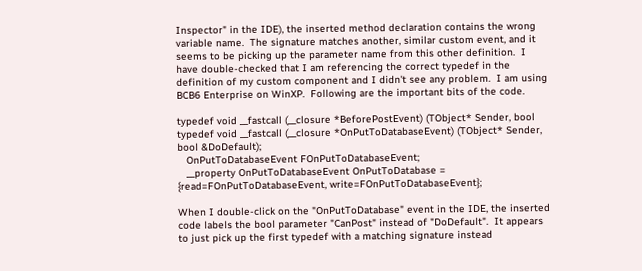Inspector" in the IDE), the inserted method declaration contains the wrong
variable name.  The signature matches another, similar custom event, and it
seems to be picking up the parameter name from this other definition.  I
have double-checked that I am referencing the correct typedef in the
definition of my custom component and I didn't see any problem.  I am using
BCB6 Enterprise on WinXP.  Following are the important bits of the code.

typedef void __fastcall (__closure *BeforePostEvent) (TObject* Sender, bool
typedef void __fastcall (__closure *OnPutToDatabaseEvent) (TObject* Sender,
bool &DoDefault);
   OnPutToDatabaseEvent FOnPutToDatabaseEvent;
   __property OnPutToDatabaseEvent OnPutToDatabase =
{read=FOnPutToDatabaseEvent, write=FOnPutToDatabaseEvent};

When I double-click on the "OnPutToDatabase" event in the IDE, the inserted
code labels the bool parameter "CanPost" instead of "DoDefault".  It appears
to just pick up the first typedef with a matching signature instead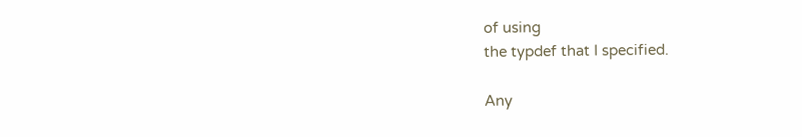of using
the typdef that I specified.

Any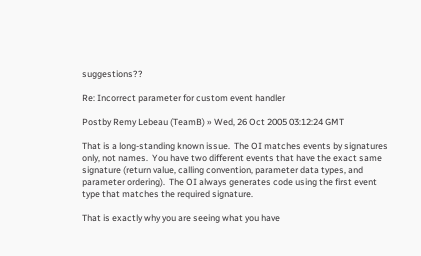suggestions??

Re: Incorrect parameter for custom event handler

Postby Remy Lebeau (TeamB) » Wed, 26 Oct 2005 03:12:24 GMT

That is a long-standing known issue.  The OI matches events by signatures
only, not names.  You have two different events that have the exact same
signature (return value, calling convention, parameter data types, and
parameter ordering).  The OI always generates code using the first event
type that matches the required signature.

That is exactly why you are seeing what you have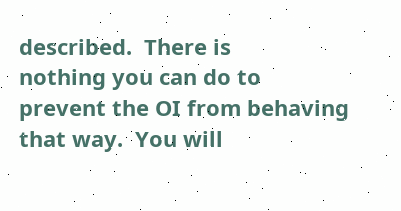described.  There is
nothing you can do to prevent the OI from behaving that way.  You will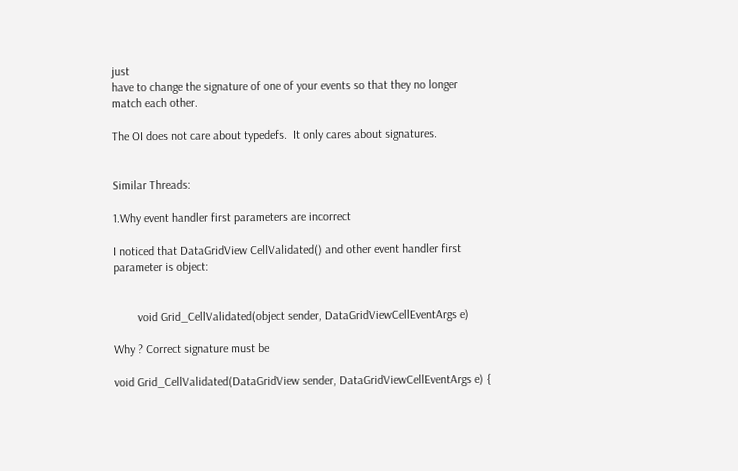just
have to change the signature of one of your events so that they no longer
match each other.

The OI does not care about typedefs.  It only cares about signatures.


Similar Threads:

1.Why event handler first parameters are incorrect

I noticed that DataGridView CellValidated() and other event handler first
parameter is object:


        void Grid_CellValidated(object sender, DataGridViewCellEventArgs e)

Why ? Correct signature must be

void Grid_CellValidated(DataGridView sender, DataGridViewCellEventArgs e) {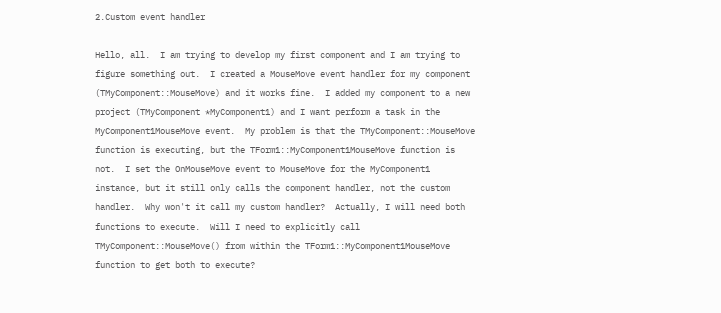2.Custom event handler

Hello, all.  I am trying to develop my first component and I am trying to
figure something out.  I created a MouseMove event handler for my component
(TMyComponent::MouseMove) and it works fine.  I added my component to a new
project (TMyComponent *MyComponent1) and I want perform a task in the
MyComponent1MouseMove event.  My problem is that the TMyComponent::MouseMove
function is executing, but the TForm1::MyComponent1MouseMove function is
not.  I set the OnMouseMove event to MouseMove for the MyComponent1
instance, but it still only calls the component handler, not the custom
handler.  Why won't it call my custom handler?  Actually, I will need both
functions to execute.  Will I need to explicitly call
TMyComponent::MouseMove() from within the TForm1::MyComponent1MouseMove
function to get both to execute?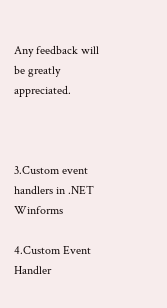Any feedback will be greatly appreciated.



3.Custom event handlers in .NET Winforms

4.Custom Event Handler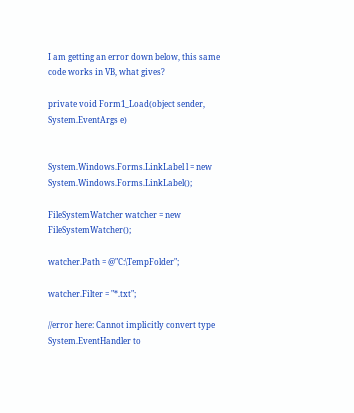I am getting an error down below, this same code works in VB, what gives?

private void Form1_Load(object sender, System.EventArgs e)


System.Windows.Forms.LinkLabel l = new System.Windows.Forms.LinkLabel();

FileSystemWatcher watcher = new FileSystemWatcher();

watcher.Path = @"C:\TempFolder";

watcher.Filter = "*.txt";

//error here: Cannot implicitly convert type System.EventHandler to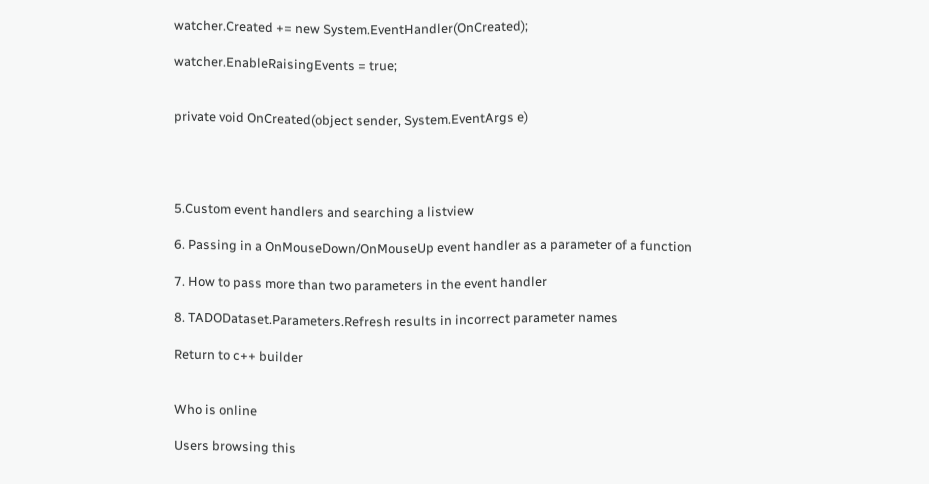watcher.Created += new System.EventHandler(OnCreated);

watcher.EnableRaisingEvents = true;


private void OnCreated(object sender, System.EventArgs e)




5.Custom event handlers and searching a listview

6. Passing in a OnMouseDown/OnMouseUp event handler as a parameter of a function

7. How to pass more than two parameters in the event handler

8. TADODataset.Parameters.Refresh results in incorrect parameter names

Return to c++ builder


Who is online

Users browsing this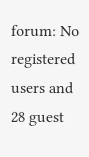forum: No registered users and 28 guest